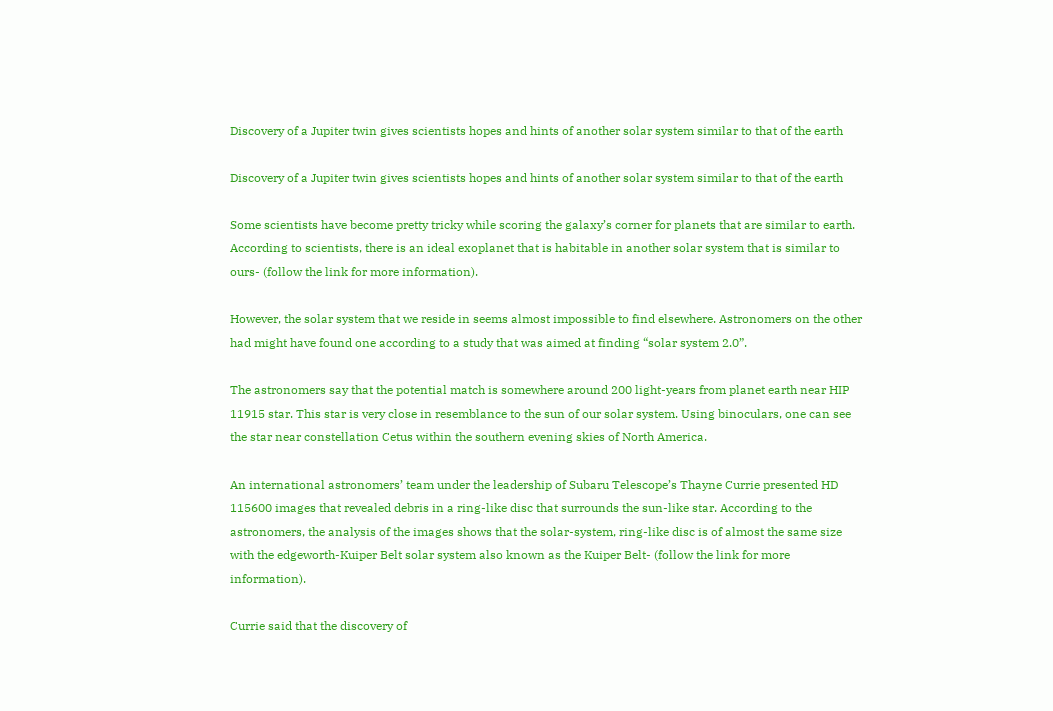Discovery of a Jupiter twin gives scientists hopes and hints of another solar system similar to that of the earth

Discovery of a Jupiter twin gives scientists hopes and hints of another solar system similar to that of the earth

Some scientists have become pretty tricky while scoring the galaxy’s corner for planets that are similar to earth. According to scientists, there is an ideal exoplanet that is habitable in another solar system that is similar to ours- (follow the link for more information).

However, the solar system that we reside in seems almost impossible to find elsewhere. Astronomers on the other had might have found one according to a study that was aimed at finding “solar system 2.0”.

The astronomers say that the potential match is somewhere around 200 light-years from planet earth near HIP 11915 star. This star is very close in resemblance to the sun of our solar system. Using binoculars, one can see the star near constellation Cetus within the southern evening skies of North America.

An international astronomers’ team under the leadership of Subaru Telescope’s Thayne Currie presented HD 115600 images that revealed debris in a ring-like disc that surrounds the sun-like star. According to the astronomers, the analysis of the images shows that the solar-system, ring-like disc is of almost the same size with the edgeworth-Kuiper Belt solar system also known as the Kuiper Belt- (follow the link for more information).

Currie said that the discovery of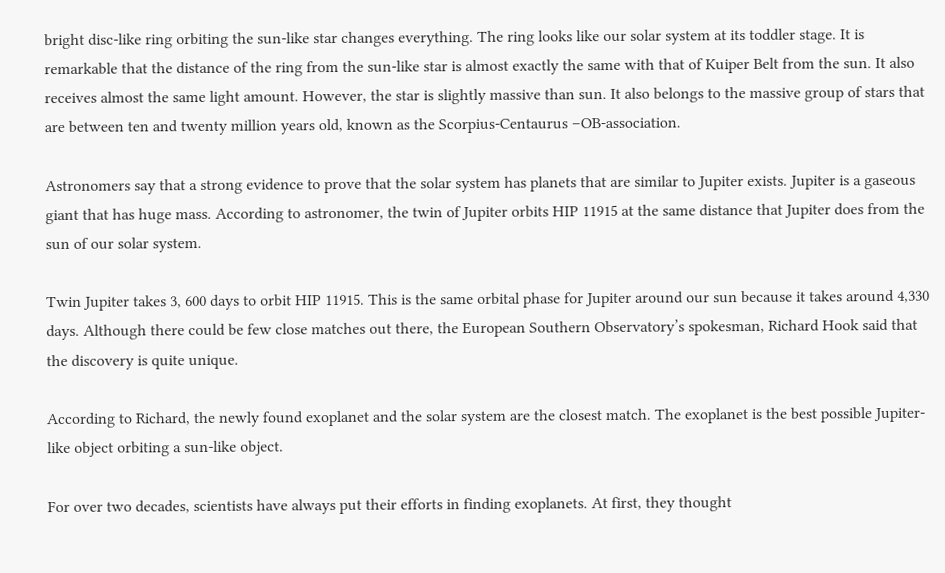bright disc-like ring orbiting the sun-like star changes everything. The ring looks like our solar system at its toddler stage. It is remarkable that the distance of the ring from the sun-like star is almost exactly the same with that of Kuiper Belt from the sun. It also receives almost the same light amount. However, the star is slightly massive than sun. It also belongs to the massive group of stars that are between ten and twenty million years old, known as the Scorpius-Centaurus –OB-association.

Astronomers say that a strong evidence to prove that the solar system has planets that are similar to Jupiter exists. Jupiter is a gaseous giant that has huge mass. According to astronomer, the twin of Jupiter orbits HIP 11915 at the same distance that Jupiter does from the sun of our solar system.

Twin Jupiter takes 3, 600 days to orbit HIP 11915. This is the same orbital phase for Jupiter around our sun because it takes around 4,330 days. Although there could be few close matches out there, the European Southern Observatory’s spokesman, Richard Hook said that the discovery is quite unique.

According to Richard, the newly found exoplanet and the solar system are the closest match. The exoplanet is the best possible Jupiter-like object orbiting a sun-like object.

For over two decades, scientists have always put their efforts in finding exoplanets. At first, they thought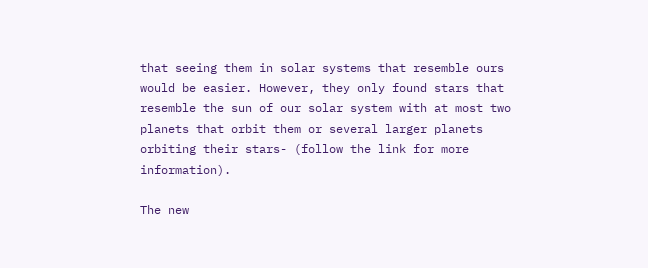that seeing them in solar systems that resemble ours would be easier. However, they only found stars that resemble the sun of our solar system with at most two planets that orbit them or several larger planets orbiting their stars- (follow the link for more information).

The new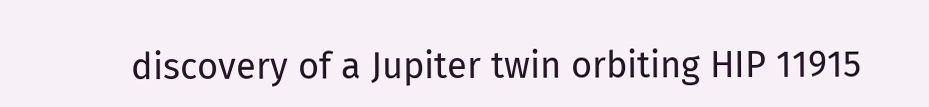discovery of a Jupiter twin orbiting HIP 11915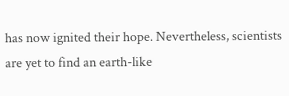has now ignited their hope. Nevertheless, scientists are yet to find an earth-like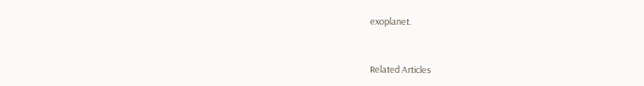exoplanet.



Related Articles